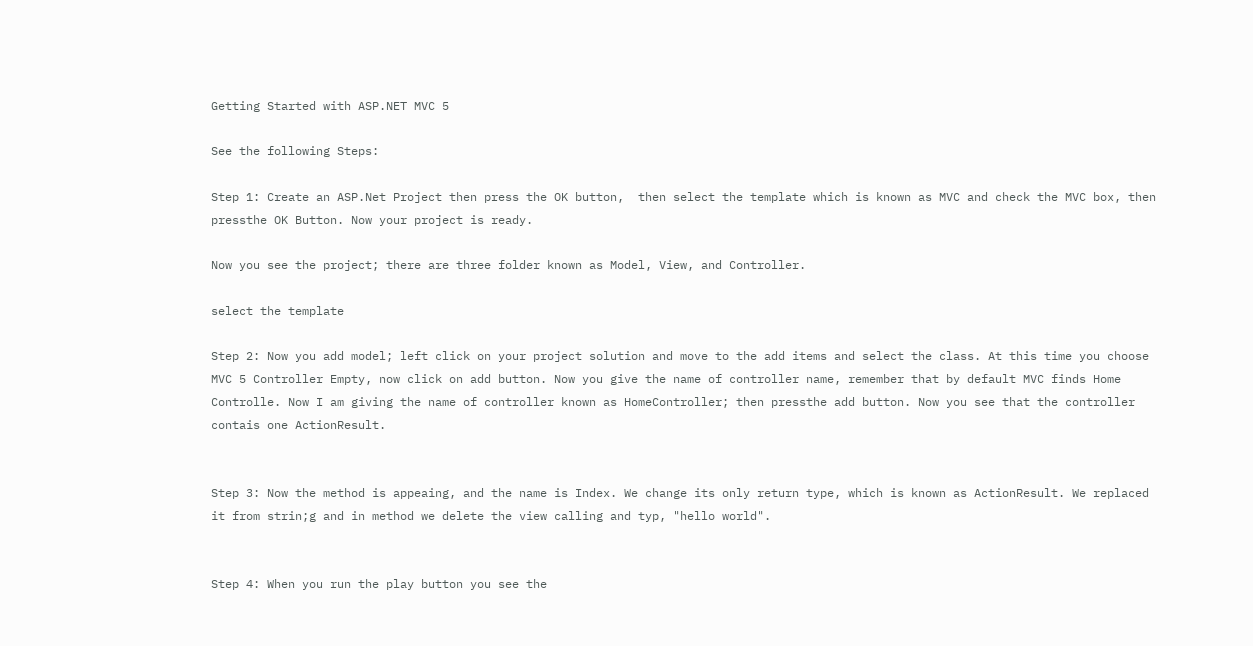Getting Started with ASP.NET MVC 5

See the following Steps:

Step 1: Create an ASP.Net Project then press the OK button,  then select the template which is known as MVC and check the MVC box, then pressthe OK Button. Now your project is ready.

Now you see the project; there are three folder known as Model, View, and Controller.

select the template

Step 2: Now you add model; left click on your project solution and move to the add items and select the class. At this time you choose MVC 5 Controller Empty, now click on add button. Now you give the name of controller name, remember that by default MVC finds Home Controlle. Now I am giving the name of controller known as HomeController; then pressthe add button. Now you see that the controller contais one ActionResult.


Step 3: Now the method is appeaing, and the name is Index. We change its only return type, which is known as ActionResult. We replaced it from strin;g and in method we delete the view calling and typ, "hello world".


Step 4: When you run the play button you see the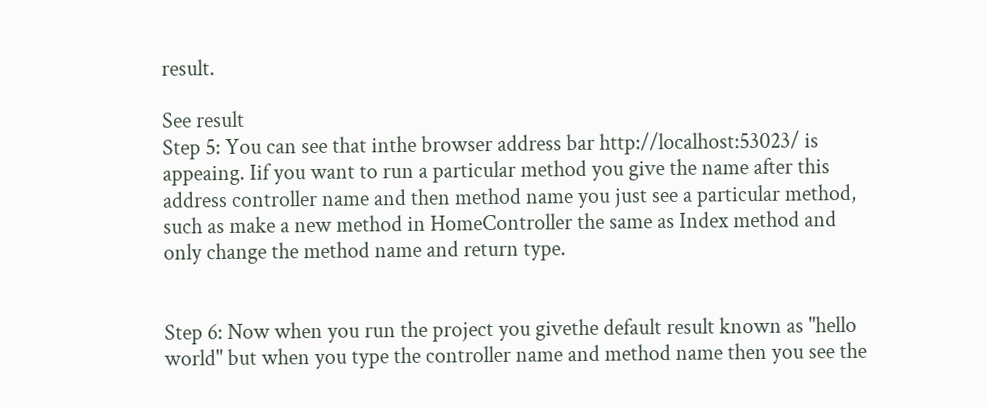result.

See result
Step 5: You can see that inthe browser address bar http://localhost:53023/ is appeaing. Iif you want to run a particular method you give the name after this address controller name and then method name you just see a particular method, such as make a new method in HomeController the same as Index method and only change the method name and return type.


Step 6: Now when you run the project you givethe default result known as "hello world" but when you type the controller name and method name then you see the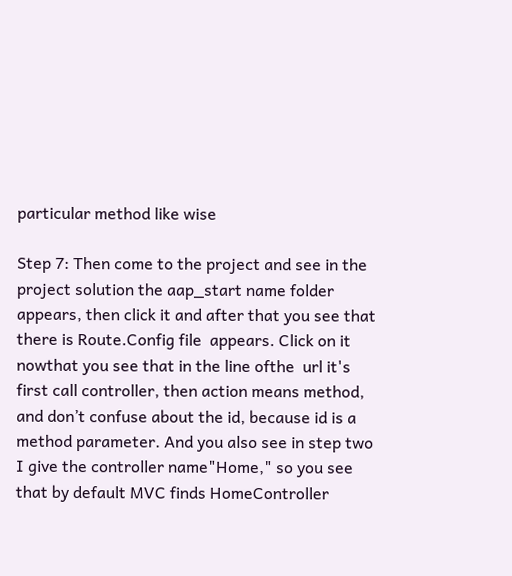particular method like wise

Step 7: Then come to the project and see in the project solution the aap_start name folder appears, then click it and after that you see that there is Route.Config file  appears. Click on it nowthat you see that in the line ofthe  url it's first call controller, then action means method, and don’t confuse about the id, because id is a method parameter. And you also see in step two I give the controller name"Home," so you see that by default MVC finds HomeController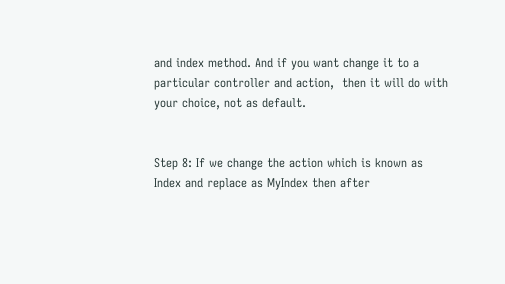and index method. And if you want change it to a particular controller and action,  then it will do with your choice, not as default.


Step 8: If we change the action which is known as Index and replace as MyIndex then after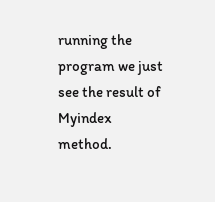running the program we just see the result of Myindex method.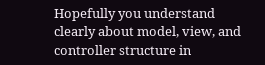Hopefully you understand clearly about model, view, and controller structure in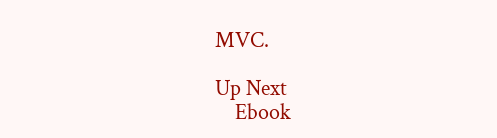MVC.

Up Next
    Ebook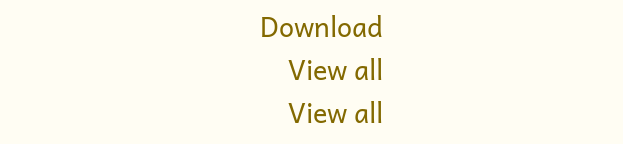Download
    View all
    View all